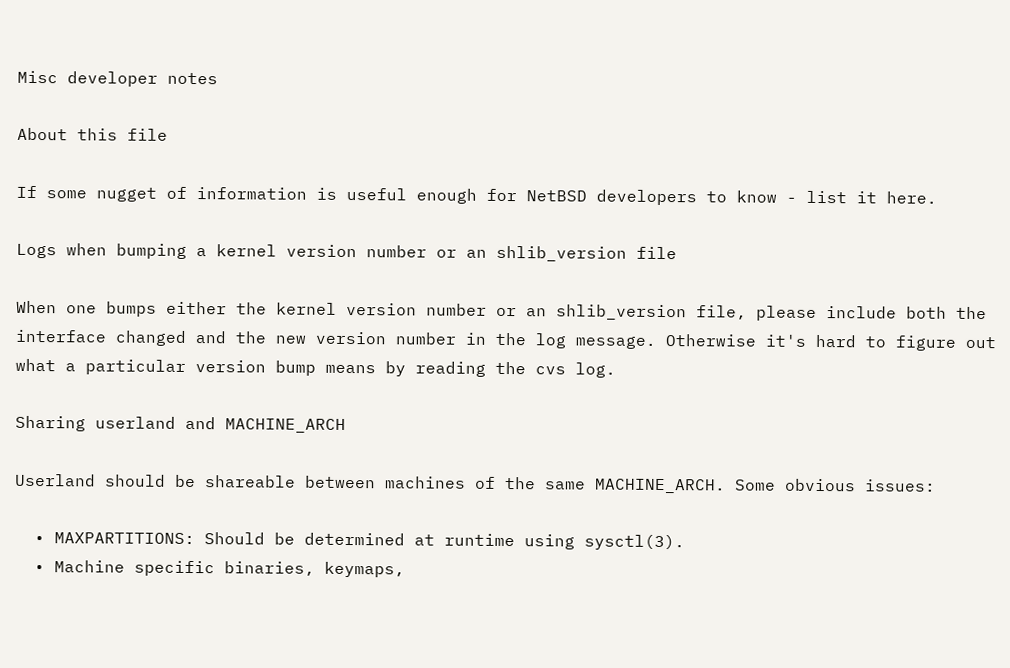Misc developer notes

About this file

If some nugget of information is useful enough for NetBSD developers to know - list it here.

Logs when bumping a kernel version number or an shlib_version file

When one bumps either the kernel version number or an shlib_version file, please include both the interface changed and the new version number in the log message. Otherwise it's hard to figure out what a particular version bump means by reading the cvs log.

Sharing userland and MACHINE_ARCH

Userland should be shareable between machines of the same MACHINE_ARCH. Some obvious issues:

  • MAXPARTITIONS: Should be determined at runtime using sysctl(3).
  • Machine specific binaries, keymaps,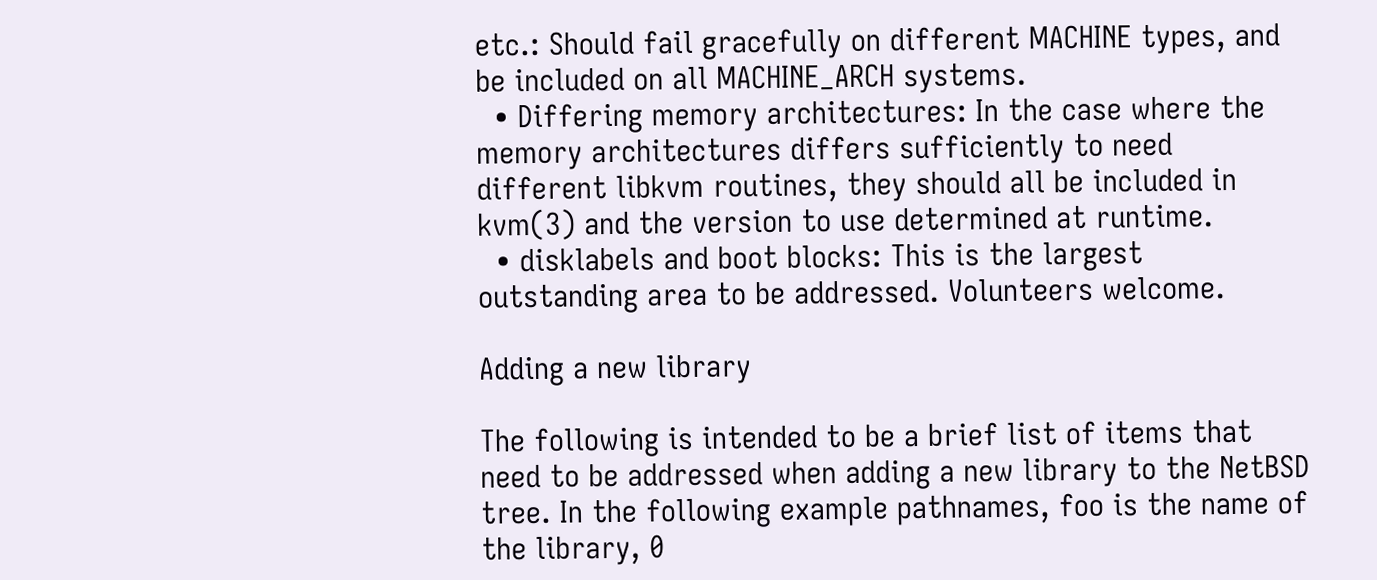etc.: Should fail gracefully on different MACHINE types, and be included on all MACHINE_ARCH systems.
  • Differing memory architectures: In the case where the memory architectures differs sufficiently to need different libkvm routines, they should all be included in kvm(3) and the version to use determined at runtime.
  • disklabels and boot blocks: This is the largest outstanding area to be addressed. Volunteers welcome.

Adding a new library

The following is intended to be a brief list of items that need to be addressed when adding a new library to the NetBSD tree. In the following example pathnames, foo is the name of the library, 0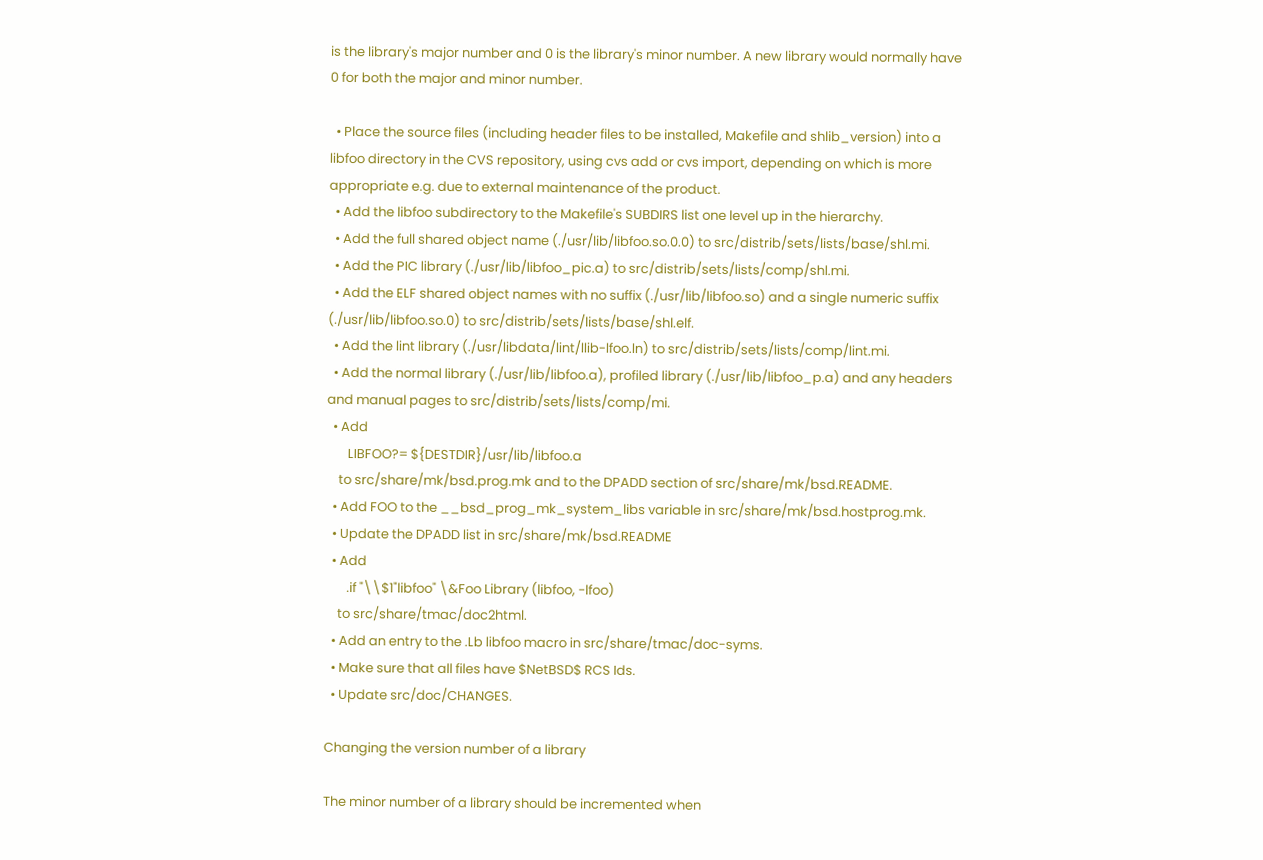is the library's major number and 0 is the library's minor number. A new library would normally have 0 for both the major and minor number.

  • Place the source files (including header files to be installed, Makefile and shlib_version) into a libfoo directory in the CVS repository, using cvs add or cvs import, depending on which is more appropriate e.g. due to external maintenance of the product.
  • Add the libfoo subdirectory to the Makefile's SUBDIRS list one level up in the hierarchy.
  • Add the full shared object name (./usr/lib/libfoo.so.0.0) to src/distrib/sets/lists/base/shl.mi.
  • Add the PIC library (./usr/lib/libfoo_pic.a) to src/distrib/sets/lists/comp/shl.mi.
  • Add the ELF shared object names with no suffix (./usr/lib/libfoo.so) and a single numeric suffix (./usr/lib/libfoo.so.0) to src/distrib/sets/lists/base/shl.elf.
  • Add the lint library (./usr/libdata/lint/llib-lfoo.ln) to src/distrib/sets/lists/comp/lint.mi.
  • Add the normal library (./usr/lib/libfoo.a), profiled library (./usr/lib/libfoo_p.a) and any headers and manual pages to src/distrib/sets/lists/comp/mi.
  • Add
       LIBFOO?= ${DESTDIR}/usr/lib/libfoo.a
    to src/share/mk/bsd.prog.mk and to the DPADD section of src/share/mk/bsd.README.
  • Add FOO to the __bsd_prog_mk_system_libs variable in src/share/mk/bsd.hostprog.mk.
  • Update the DPADD list in src/share/mk/bsd.README
  • Add
       .if "\\$1"libfoo" \&Foo Library (libfoo, -lfoo)
    to src/share/tmac/doc2html.
  • Add an entry to the .Lb libfoo macro in src/share/tmac/doc-syms.
  • Make sure that all files have $NetBSD$ RCS Ids.
  • Update src/doc/CHANGES.

Changing the version number of a library

The minor number of a library should be incremented when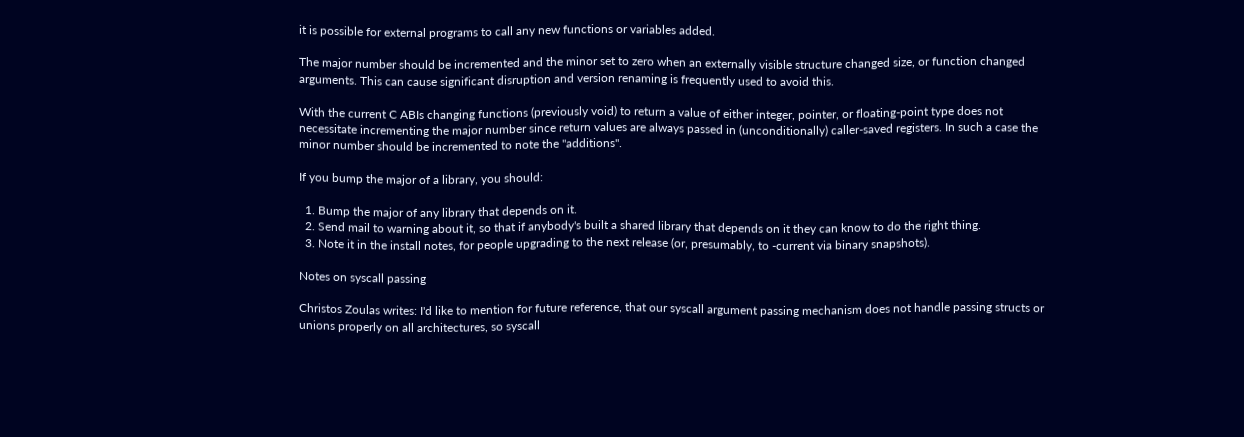it is possible for external programs to call any new functions or variables added.

The major number should be incremented and the minor set to zero when an externally visible structure changed size, or function changed arguments. This can cause significant disruption and version renaming is frequently used to avoid this.

With the current C ABIs changing functions (previously void) to return a value of either integer, pointer, or floating-point type does not necessitate incrementing the major number since return values are always passed in (unconditionally) caller-saved registers. In such a case the minor number should be incremented to note the "additions".

If you bump the major of a library, you should:

  1. Bump the major of any library that depends on it.
  2. Send mail to warning about it, so that if anybody's built a shared library that depends on it they can know to do the right thing.
  3. Note it in the install notes, for people upgrading to the next release (or, presumably, to -current via binary snapshots).

Notes on syscall passing

Christos Zoulas writes: I'd like to mention for future reference, that our syscall argument passing mechanism does not handle passing structs or unions properly on all architectures, so syscall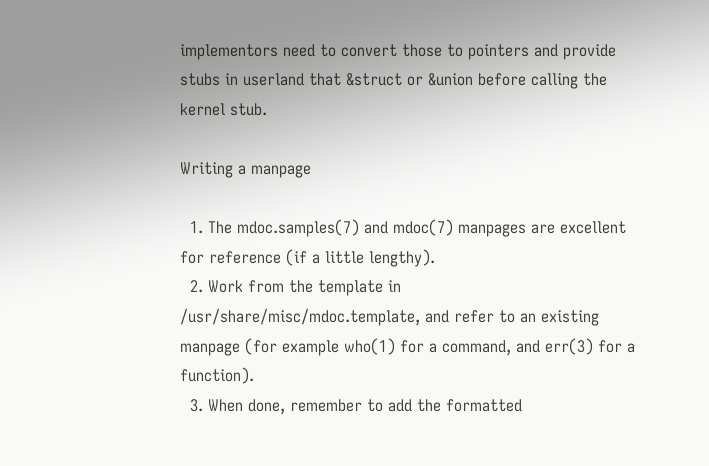implementors need to convert those to pointers and provide stubs in userland that &struct or &union before calling the kernel stub.

Writing a manpage

  1. The mdoc.samples(7) and mdoc(7) manpages are excellent for reference (if a little lengthy).
  2. Work from the template in /usr/share/misc/mdoc.template, and refer to an existing manpage (for example who(1) for a command, and err(3) for a function).
  3. When done, remember to add the formatted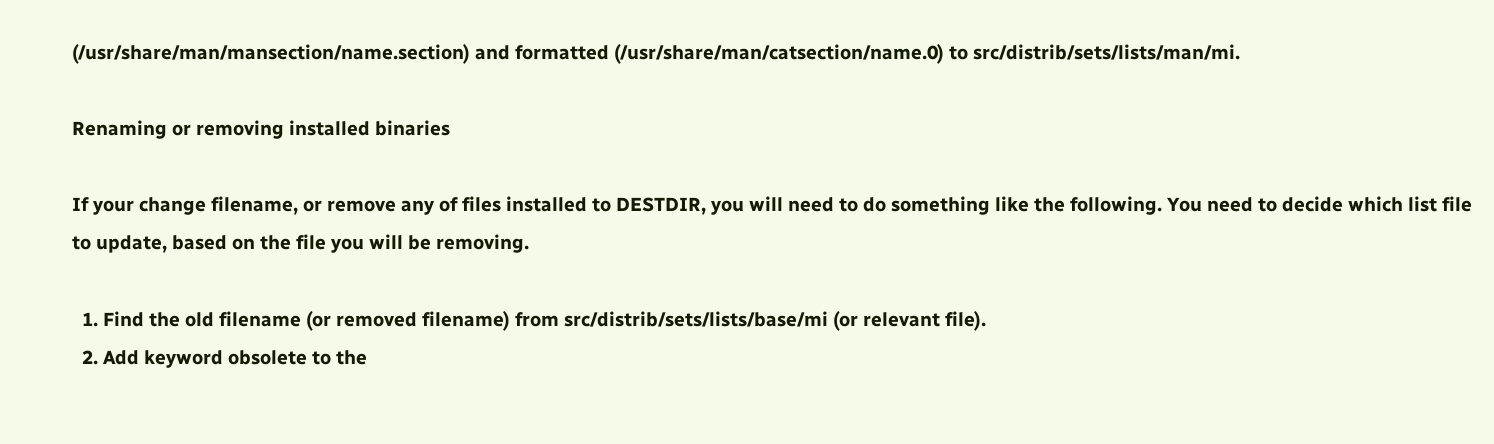(/usr/share/man/mansection/name.section) and formatted (/usr/share/man/catsection/name.0) to src/distrib/sets/lists/man/mi.

Renaming or removing installed binaries

If your change filename, or remove any of files installed to DESTDIR, you will need to do something like the following. You need to decide which list file to update, based on the file you will be removing.

  1. Find the old filename (or removed filename) from src/distrib/sets/lists/base/mi (or relevant file).
  2. Add keyword obsolete to the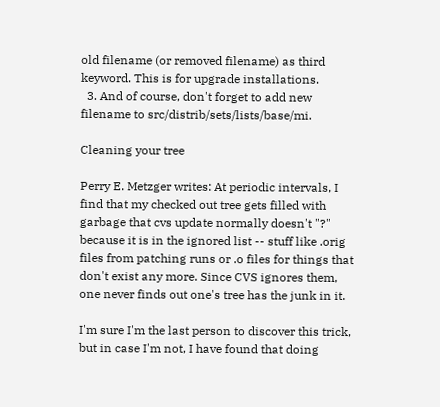old filename (or removed filename) as third keyword. This is for upgrade installations.
  3. And of course, don't forget to add new filename to src/distrib/sets/lists/base/mi.

Cleaning your tree

Perry E. Metzger writes: At periodic intervals, I find that my checked out tree gets filled with garbage that cvs update normally doesn't "?" because it is in the ignored list -- stuff like .orig files from patching runs or .o files for things that don't exist any more. Since CVS ignores them, one never finds out one's tree has the junk in it.

I'm sure I'm the last person to discover this trick, but in case I'm not, I have found that doing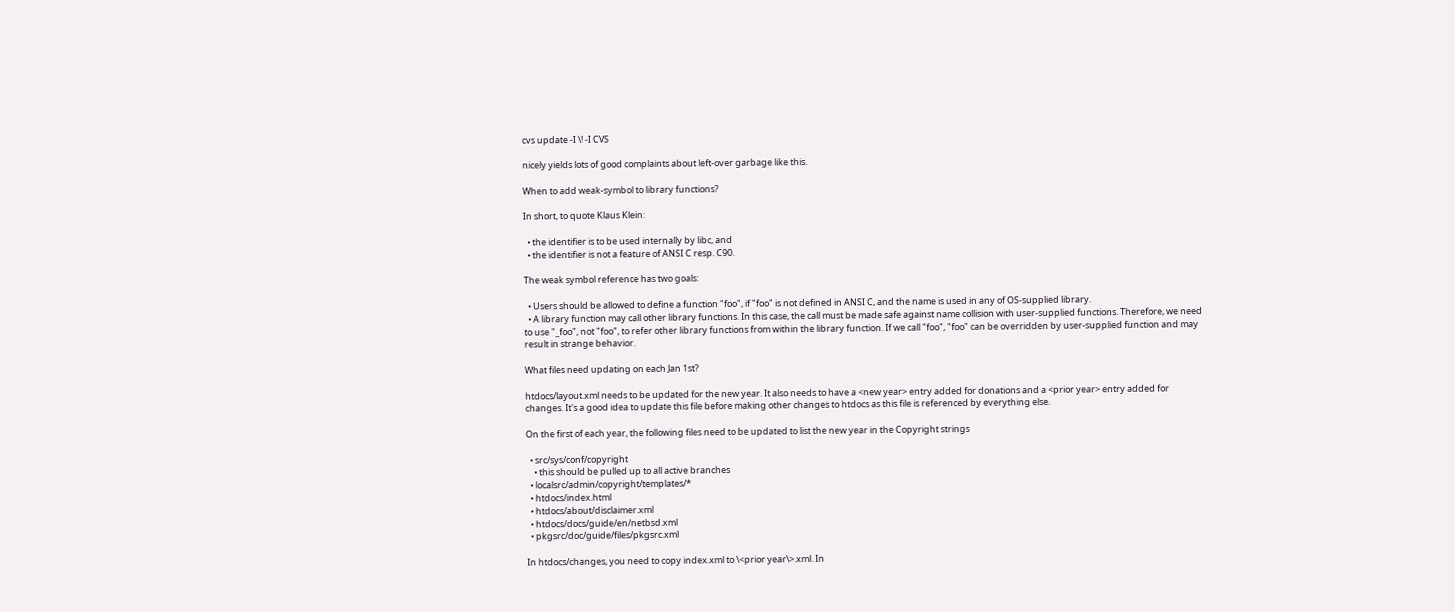cvs update -I \! -I CVS

nicely yields lots of good complaints about left-over garbage like this.

When to add weak-symbol to library functions?

In short, to quote Klaus Klein:

  • the identifier is to be used internally by libc, and
  • the identifier is not a feature of ANSI C resp. C90.

The weak symbol reference has two goals:

  • Users should be allowed to define a function "foo", if "foo" is not defined in ANSI C, and the name is used in any of OS-supplied library.
  • A library function may call other library functions. In this case, the call must be made safe against name collision with user-supplied functions. Therefore, we need to use "_foo", not "foo", to refer other library functions from within the library function. If we call "foo", "foo" can be overridden by user-supplied function and may result in strange behavior.

What files need updating on each Jan 1st?

htdocs/layout.xml needs to be updated for the new year. It also needs to have a <new year> entry added for donations and a <prior year> entry added for changes. It's a good idea to update this file before making other changes to htdocs as this file is referenced by everything else.

On the first of each year, the following files need to be updated to list the new year in the Copyright strings

  • src/sys/conf/copyright
    • this should be pulled up to all active branches
  • localsrc/admin/copyright/templates/*
  • htdocs/index.html
  • htdocs/about/disclaimer.xml
  • htdocs/docs/guide/en/netbsd.xml
  • pkgsrc/doc/guide/files/pkgsrc.xml

In htdocs/changes, you need to copy index.xml to \<prior year\>.xml. In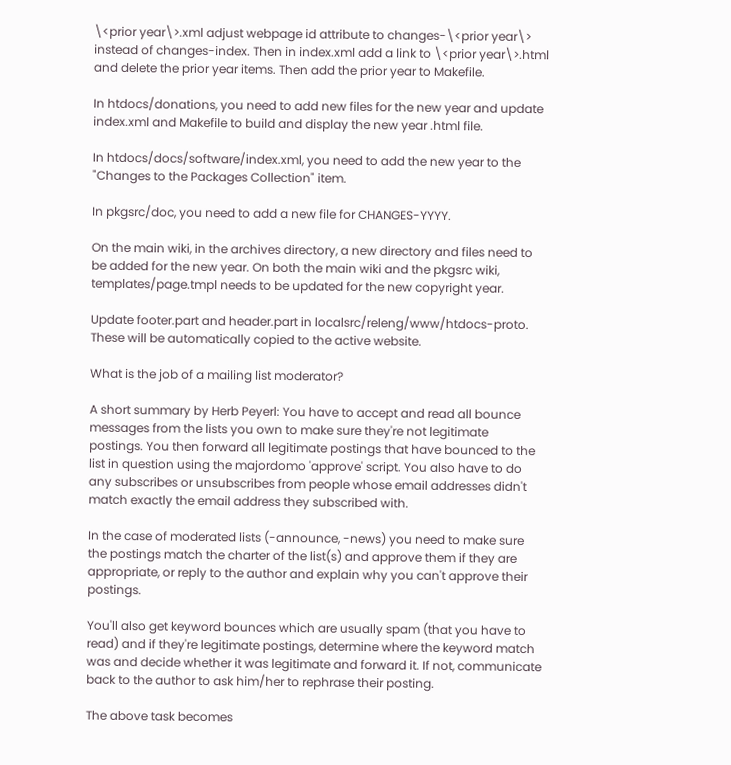\<prior year\>.xml adjust webpage id attribute to changes-\<prior year\> instead of changes-index. Then in index.xml add a link to \<prior year\>.html and delete the prior year items. Then add the prior year to Makefile.

In htdocs/donations, you need to add new files for the new year and update index.xml and Makefile to build and display the new year .html file.

In htdocs/docs/software/index.xml, you need to add the new year to the "Changes to the Packages Collection" item.

In pkgsrc/doc, you need to add a new file for CHANGES-YYYY.

On the main wiki, in the archives directory, a new directory and files need to be added for the new year. On both the main wiki and the pkgsrc wiki, templates/page.tmpl needs to be updated for the new copyright year.

Update footer.part and header.part in localsrc/releng/www/htdocs-proto. These will be automatically copied to the active website.

What is the job of a mailing list moderator?

A short summary by Herb Peyerl: You have to accept and read all bounce messages from the lists you own to make sure they're not legitimate postings. You then forward all legitimate postings that have bounced to the list in question using the majordomo 'approve' script. You also have to do any subscribes or unsubscribes from people whose email addresses didn't match exactly the email address they subscribed with.

In the case of moderated lists (-announce, -news) you need to make sure the postings match the charter of the list(s) and approve them if they are appropriate, or reply to the author and explain why you can't approve their postings.

You'll also get keyword bounces which are usually spam (that you have to read) and if they're legitimate postings, determine where the keyword match was and decide whether it was legitimate and forward it. If not, communicate back to the author to ask him/her to rephrase their posting.

The above task becomes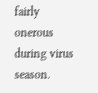fairly onerous during virus season.